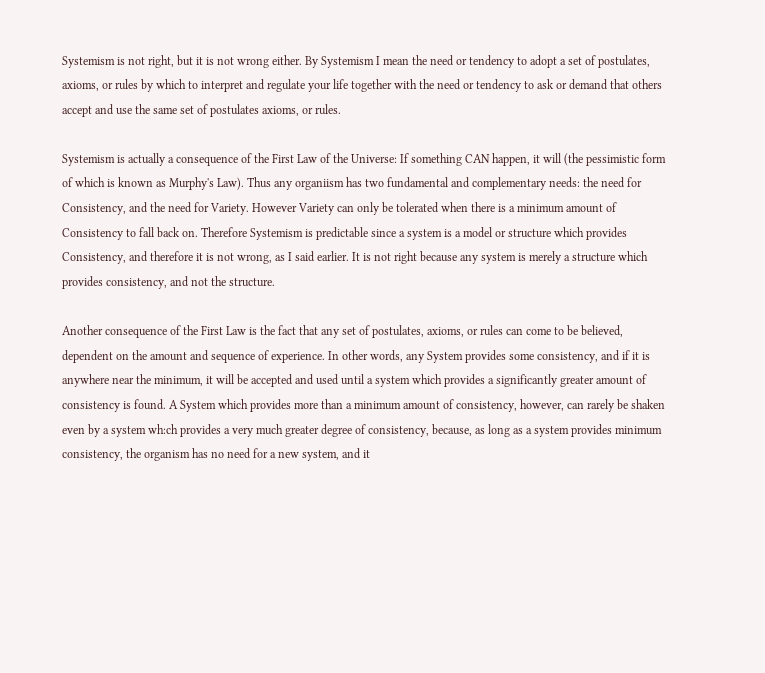Systemism is not right, but it is not wrong either. By Systemism I mean the need or tendency to adopt a set of postulates, axioms, or rules by which to interpret and regulate your life together with the need or tendency to ask or demand that others accept and use the same set of postulates axioms, or rules.

Systemism is actually a consequence of the First Law of the Universe: If something CAN happen, it will (the pessimistic form of which is known as Murphy's Law). Thus any organiism has two fundamental and complementary needs: the need for Consistency, and the need for Variety. However Variety can only be tolerated when there is a minimum amount of Consistency to fall back on. Therefore Systemism is predictable since a system is a model or structure which provides Consistency, and therefore it is not wrong, as I said earlier. It is not right because any system is merely a structure which provides consistency, and not the structure.

Another consequence of the First Law is the fact that any set of postulates, axioms, or rules can come to be believed, dependent on the amount and sequence of experience. In other words, any System provides some consistency, and if it is anywhere near the minimum, it will be accepted and used until a system which provides a significantly greater amount of consistency is found. A System which provides more than a minimum amount of consistency, however, can rarely be shaken even by a system wh:ch provides a very much greater degree of consistency, because, as long as a system provides minimum consistency, the organism has no need for a new system, and it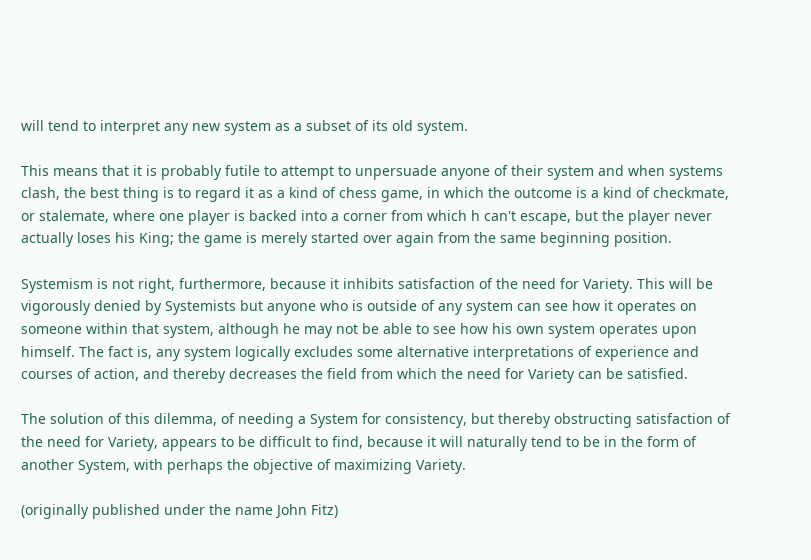will tend to interpret any new system as a subset of its old system.

This means that it is probably futile to attempt to unpersuade anyone of their system and when systems clash, the best thing is to regard it as a kind of chess game, in which the outcome is a kind of checkmate, or stalemate, where one player is backed into a corner from which h can't escape, but the player never actually loses his King; the game is merely started over again from the same beginning position.

Systemism is not right, furthermore, because it inhibits satisfaction of the need for Variety. This will be vigorously denied by Systemists but anyone who is outside of any system can see how it operates on someone within that system, although he may not be able to see how his own system operates upon himself. The fact is, any system logically excludes some alternative interpretations of experience and courses of action, and thereby decreases the field from which the need for Variety can be satisfied.

The solution of this dilemma, of needing a System for consistency, but thereby obstructing satisfaction of the need for Variety, appears to be difficult to find, because it will naturally tend to be in the form of another System, with perhaps the objective of maximizing Variety.

(originally published under the name John Fitz)